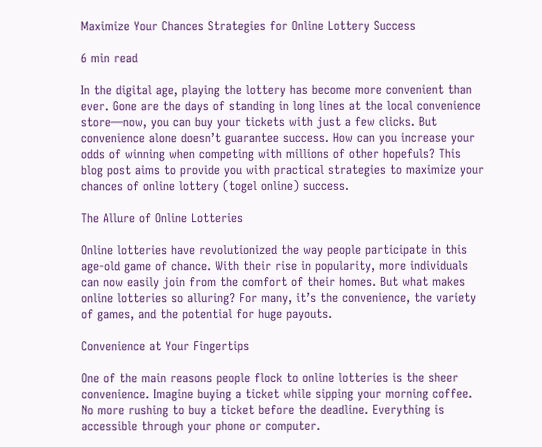Maximize Your Chances Strategies for Online Lottery Success

6 min read

In the digital age, playing the lottery has become more convenient than ever. Gone are the days of standing in long lines at the local convenience store—now, you can buy your tickets with just a few clicks. But convenience alone doesn’t guarantee success. How can you increase your odds of winning when competing with millions of other hopefuls? This blog post aims to provide you with practical strategies to maximize your chances of online lottery (togel online) success.

The Allure of Online Lotteries

Online lotteries have revolutionized the way people participate in this age-old game of chance. With their rise in popularity, more individuals can now easily join from the comfort of their homes. But what makes online lotteries so alluring? For many, it’s the convenience, the variety of games, and the potential for huge payouts.

Convenience at Your Fingertips

One of the main reasons people flock to online lotteries is the sheer convenience. Imagine buying a ticket while sipping your morning coffee. No more rushing to buy a ticket before the deadline. Everything is accessible through your phone or computer.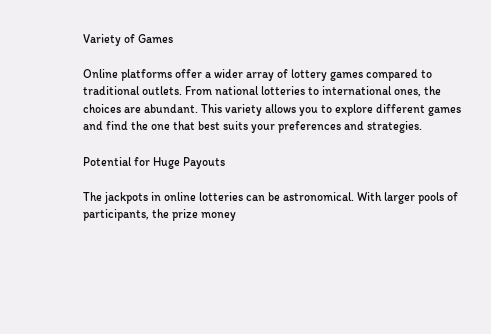Variety of Games

Online platforms offer a wider array of lottery games compared to traditional outlets. From national lotteries to international ones, the choices are abundant. This variety allows you to explore different games and find the one that best suits your preferences and strategies.

Potential for Huge Payouts

The jackpots in online lotteries can be astronomical. With larger pools of participants, the prize money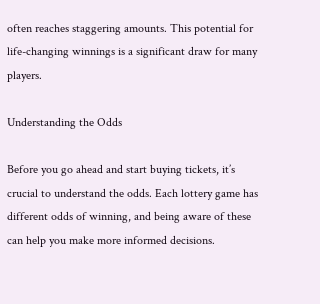often reaches staggering amounts. This potential for life-changing winnings is a significant draw for many players.

Understanding the Odds

Before you go ahead and start buying tickets, it’s crucial to understand the odds. Each lottery game has different odds of winning, and being aware of these can help you make more informed decisions.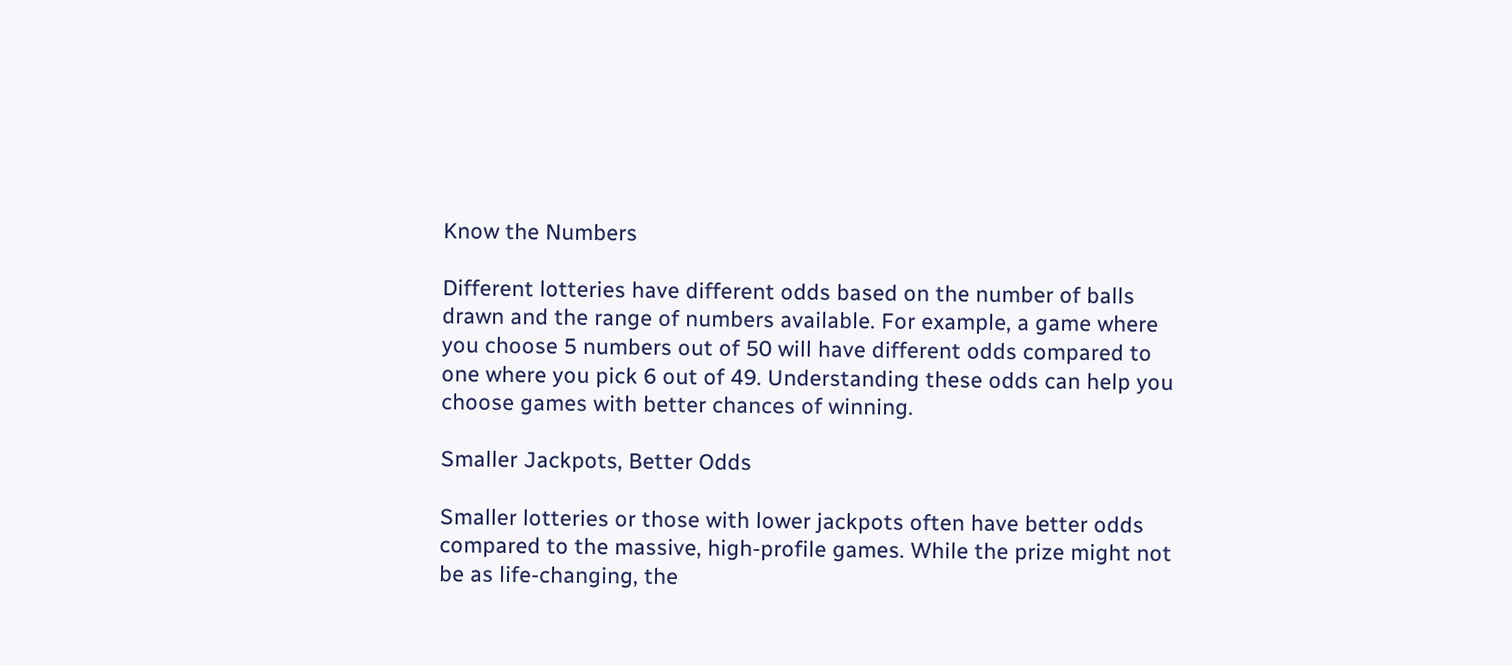Know the Numbers

Different lotteries have different odds based on the number of balls drawn and the range of numbers available. For example, a game where you choose 5 numbers out of 50 will have different odds compared to one where you pick 6 out of 49. Understanding these odds can help you choose games with better chances of winning.

Smaller Jackpots, Better Odds

Smaller lotteries or those with lower jackpots often have better odds compared to the massive, high-profile games. While the prize might not be as life-changing, the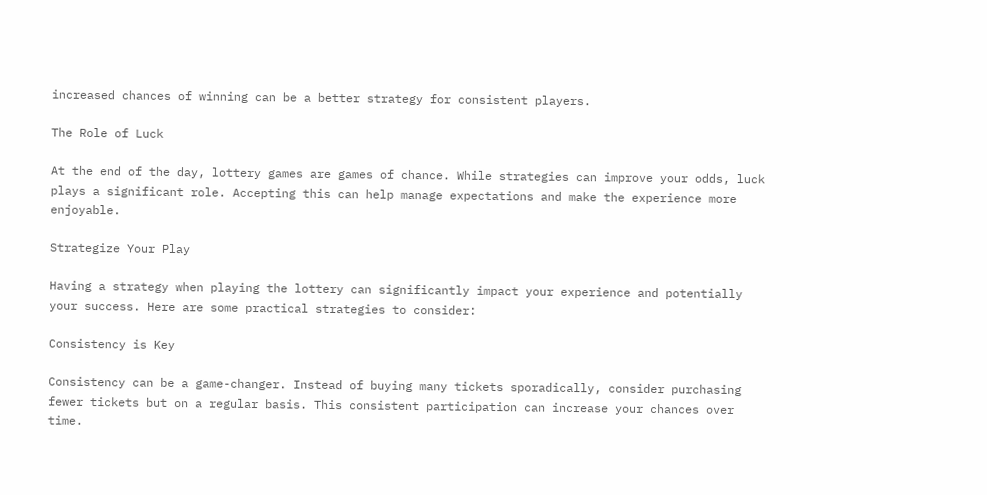increased chances of winning can be a better strategy for consistent players.

The Role of Luck

At the end of the day, lottery games are games of chance. While strategies can improve your odds, luck plays a significant role. Accepting this can help manage expectations and make the experience more enjoyable.

Strategize Your Play

Having a strategy when playing the lottery can significantly impact your experience and potentially your success. Here are some practical strategies to consider:

Consistency is Key

Consistency can be a game-changer. Instead of buying many tickets sporadically, consider purchasing fewer tickets but on a regular basis. This consistent participation can increase your chances over time.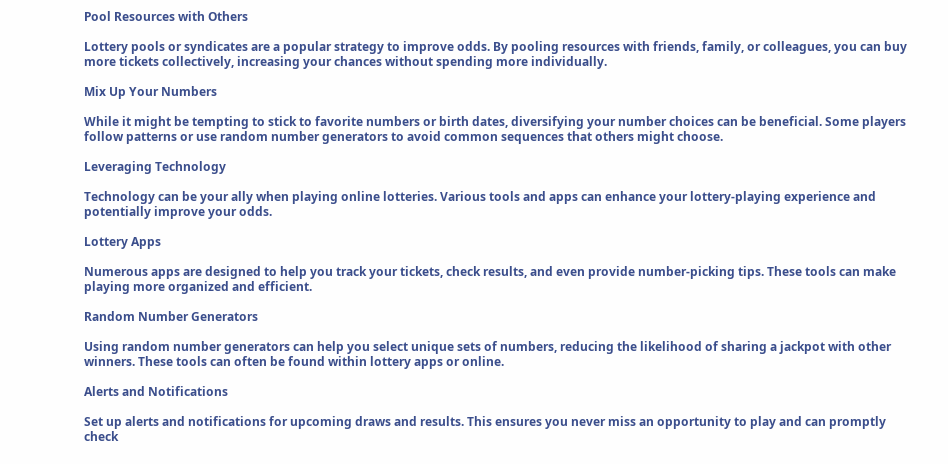Pool Resources with Others

Lottery pools or syndicates are a popular strategy to improve odds. By pooling resources with friends, family, or colleagues, you can buy more tickets collectively, increasing your chances without spending more individually.

Mix Up Your Numbers

While it might be tempting to stick to favorite numbers or birth dates, diversifying your number choices can be beneficial. Some players follow patterns or use random number generators to avoid common sequences that others might choose.

Leveraging Technology

Technology can be your ally when playing online lotteries. Various tools and apps can enhance your lottery-playing experience and potentially improve your odds.

Lottery Apps

Numerous apps are designed to help you track your tickets, check results, and even provide number-picking tips. These tools can make playing more organized and efficient.

Random Number Generators

Using random number generators can help you select unique sets of numbers, reducing the likelihood of sharing a jackpot with other winners. These tools can often be found within lottery apps or online.

Alerts and Notifications

Set up alerts and notifications for upcoming draws and results. This ensures you never miss an opportunity to play and can promptly check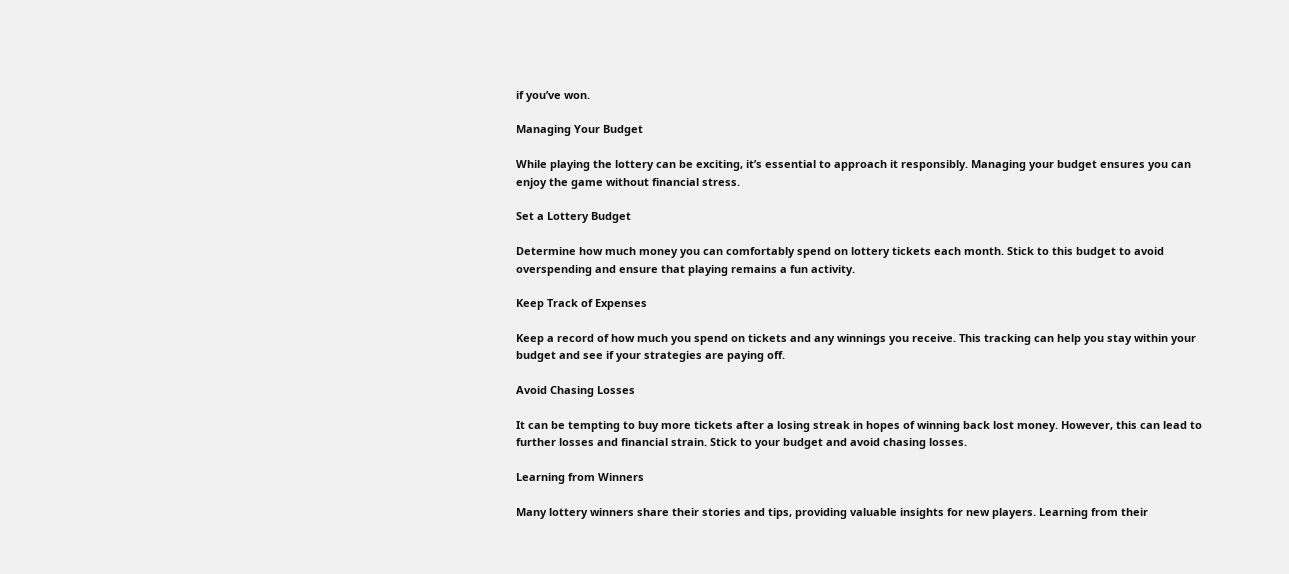if you’ve won.

Managing Your Budget

While playing the lottery can be exciting, it’s essential to approach it responsibly. Managing your budget ensures you can enjoy the game without financial stress.

Set a Lottery Budget

Determine how much money you can comfortably spend on lottery tickets each month. Stick to this budget to avoid overspending and ensure that playing remains a fun activity.

Keep Track of Expenses

Keep a record of how much you spend on tickets and any winnings you receive. This tracking can help you stay within your budget and see if your strategies are paying off.

Avoid Chasing Losses

It can be tempting to buy more tickets after a losing streak in hopes of winning back lost money. However, this can lead to further losses and financial strain. Stick to your budget and avoid chasing losses.

Learning from Winners

Many lottery winners share their stories and tips, providing valuable insights for new players. Learning from their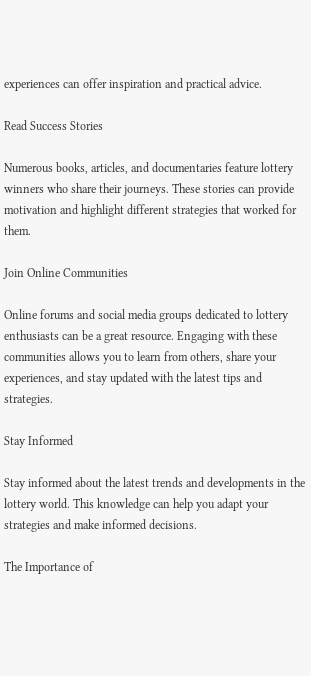experiences can offer inspiration and practical advice.

Read Success Stories

Numerous books, articles, and documentaries feature lottery winners who share their journeys. These stories can provide motivation and highlight different strategies that worked for them.

Join Online Communities

Online forums and social media groups dedicated to lottery enthusiasts can be a great resource. Engaging with these communities allows you to learn from others, share your experiences, and stay updated with the latest tips and strategies.

Stay Informed

Stay informed about the latest trends and developments in the lottery world. This knowledge can help you adapt your strategies and make informed decisions.

The Importance of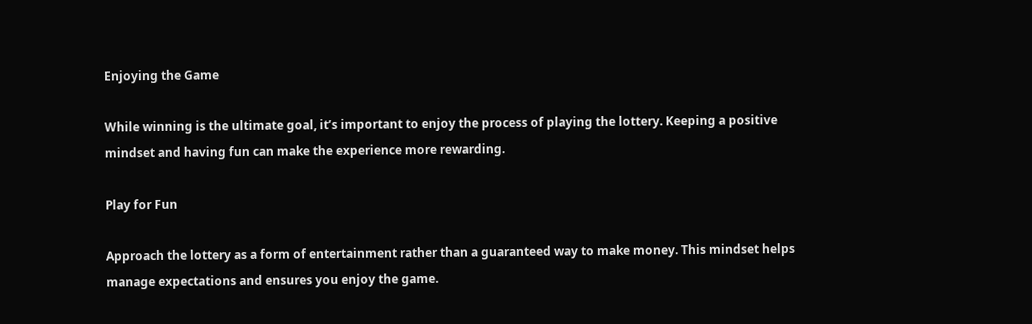Enjoying the Game

While winning is the ultimate goal, it’s important to enjoy the process of playing the lottery. Keeping a positive mindset and having fun can make the experience more rewarding.

Play for Fun

Approach the lottery as a form of entertainment rather than a guaranteed way to make money. This mindset helps manage expectations and ensures you enjoy the game.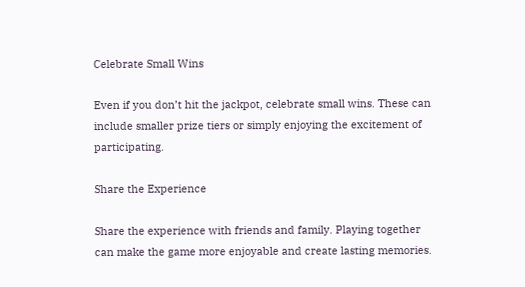Celebrate Small Wins

Even if you don’t hit the jackpot, celebrate small wins. These can include smaller prize tiers or simply enjoying the excitement of participating.

Share the Experience

Share the experience with friends and family. Playing together can make the game more enjoyable and create lasting memories.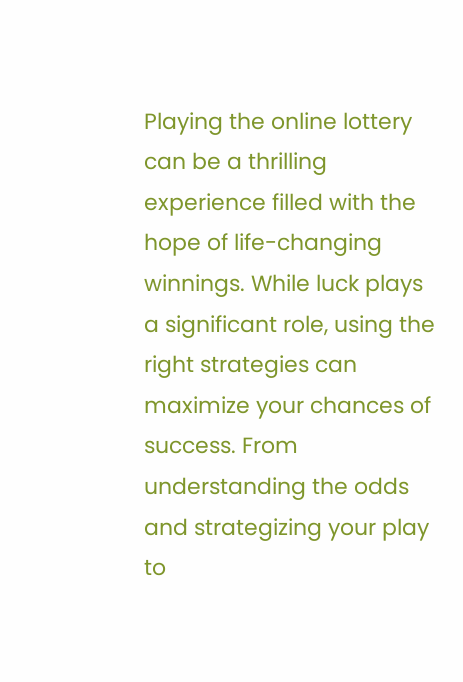Playing the online lottery can be a thrilling experience filled with the hope of life-changing winnings. While luck plays a significant role, using the right strategies can maximize your chances of success. From understanding the odds and strategizing your play to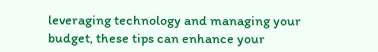leveraging technology and managing your budget, these tips can enhance your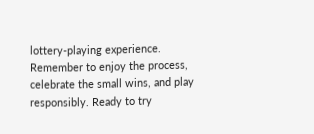lottery-playing experience. Remember to enjoy the process, celebrate the small wins, and play responsibly. Ready to try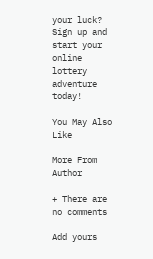your luck? Sign up and start your online lottery adventure today!

You May Also Like

More From Author

+ There are no comments

Add yours